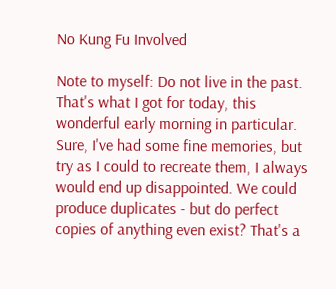No Kung Fu Involved

Note to myself: Do not live in the past. That's what I got for today, this wonderful early morning in particular. Sure, I've had some fine memories, but try as I could to recreate them, I always would end up disappointed. We could produce duplicates - but do perfect copies of anything even exist? That's a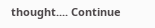thought.... Continue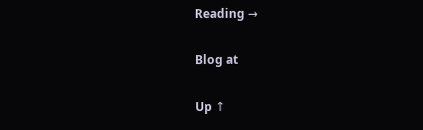Reading →

Blog at

Up ↑